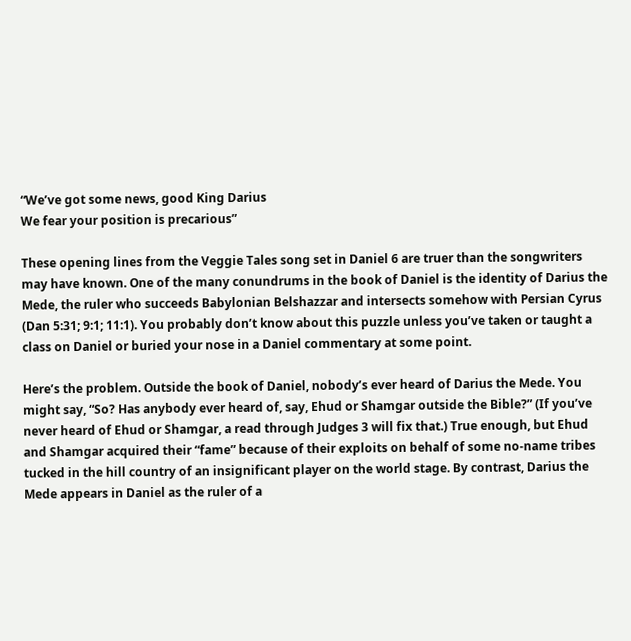“We’ve got some news, good King Darius
We fear your position is precarious”

These opening lines from the Veggie Tales song set in Daniel 6 are truer than the songwriters may have known. One of the many conundrums in the book of Daniel is the identity of Darius the Mede, the ruler who succeeds Babylonian Belshazzar and intersects somehow with Persian Cyrus  (Dan 5:31; 9:1; 11:1). You probably don’t know about this puzzle unless you’ve taken or taught a class on Daniel or buried your nose in a Daniel commentary at some point.

Here’s the problem. Outside the book of Daniel, nobody’s ever heard of Darius the Mede. You might say, “So? Has anybody ever heard of, say, Ehud or Shamgar outside the Bible?” (If you’ve never heard of Ehud or Shamgar, a read through Judges 3 will fix that.) True enough, but Ehud and Shamgar acquired their “fame” because of their exploits on behalf of some no-name tribes tucked in the hill country of an insignificant player on the world stage. By contrast, Darius the Mede appears in Daniel as the ruler of a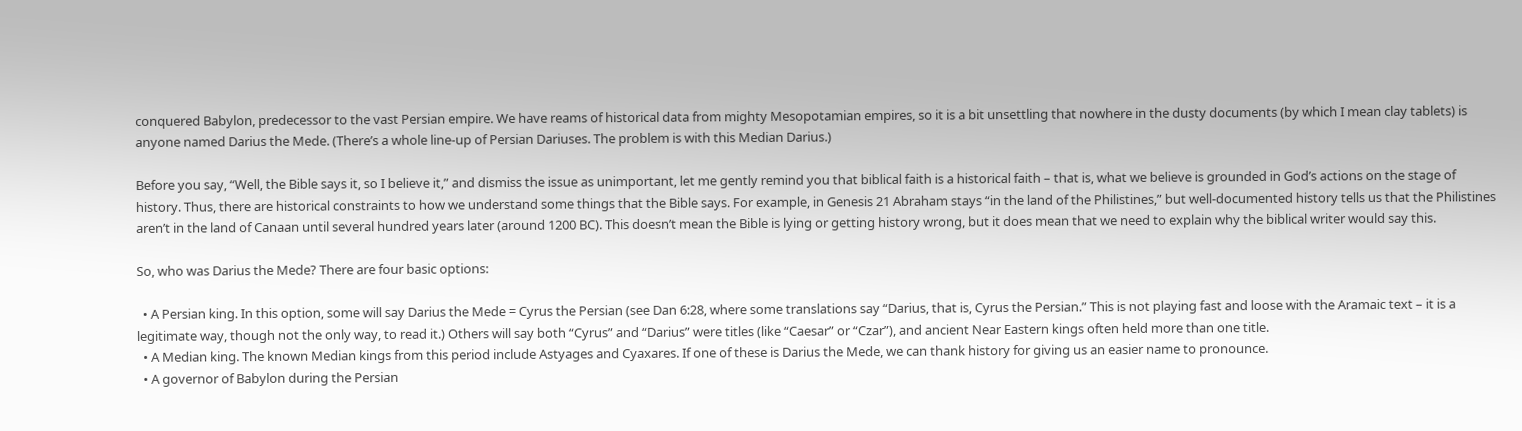conquered Babylon, predecessor to the vast Persian empire. We have reams of historical data from mighty Mesopotamian empires, so it is a bit unsettling that nowhere in the dusty documents (by which I mean clay tablets) is anyone named Darius the Mede. (There’s a whole line-up of Persian Dariuses. The problem is with this Median Darius.)

Before you say, “Well, the Bible says it, so I believe it,” and dismiss the issue as unimportant, let me gently remind you that biblical faith is a historical faith – that is, what we believe is grounded in God’s actions on the stage of history. Thus, there are historical constraints to how we understand some things that the Bible says. For example, in Genesis 21 Abraham stays “in the land of the Philistines,” but well-documented history tells us that the Philistines aren’t in the land of Canaan until several hundred years later (around 1200 BC). This doesn’t mean the Bible is lying or getting history wrong, but it does mean that we need to explain why the biblical writer would say this.

So, who was Darius the Mede? There are four basic options:

  • A Persian king. In this option, some will say Darius the Mede = Cyrus the Persian (see Dan 6:28, where some translations say “Darius, that is, Cyrus the Persian.” This is not playing fast and loose with the Aramaic text – it is a legitimate way, though not the only way, to read it.) Others will say both “Cyrus” and “Darius” were titles (like “Caesar” or “Czar”), and ancient Near Eastern kings often held more than one title.
  • A Median king. The known Median kings from this period include Astyages and Cyaxares. If one of these is Darius the Mede, we can thank history for giving us an easier name to pronounce.
  • A governor of Babylon during the Persian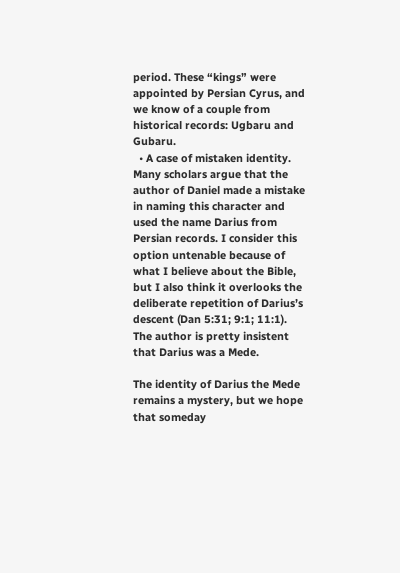period. These “kings” were appointed by Persian Cyrus, and we know of a couple from historical records: Ugbaru and Gubaru.
  • A case of mistaken identity. Many scholars argue that the author of Daniel made a mistake in naming this character and used the name Darius from Persian records. I consider this option untenable because of what I believe about the Bible, but I also think it overlooks the deliberate repetition of Darius’s descent (Dan 5:31; 9:1; 11:1). The author is pretty insistent that Darius was a Mede.

The identity of Darius the Mede remains a mystery, but we hope that someday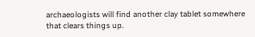archaeologists will find another clay tablet somewhere that clears things up.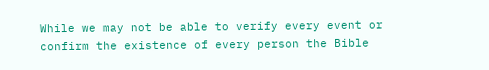While we may not be able to verify every event or confirm the existence of every person the Bible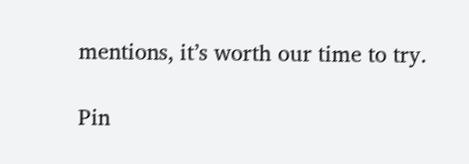mentions, it’s worth our time to try.

Pin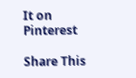It on Pinterest

Share This